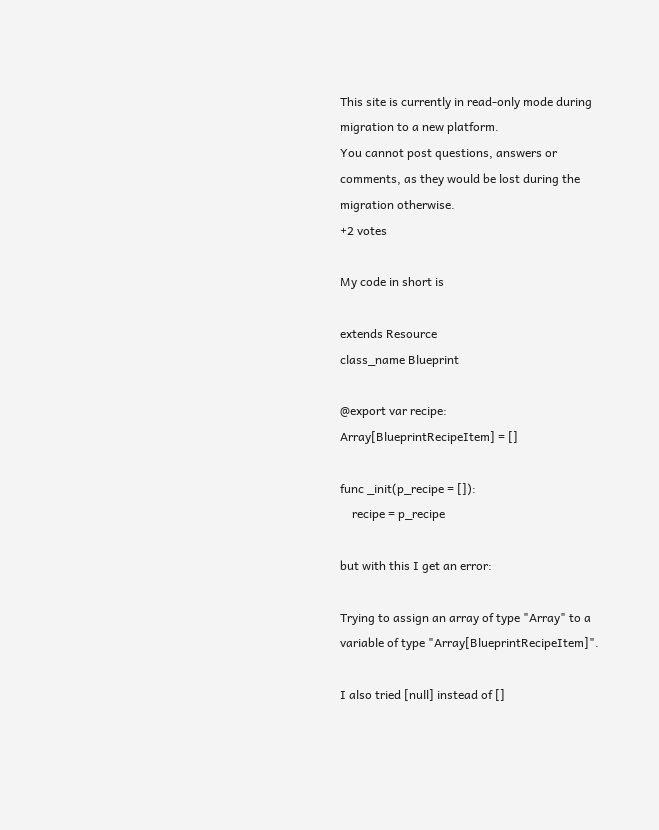This site is currently in read-only mode during migration to a new platform.
You cannot post questions, answers or comments, as they would be lost during the migration otherwise.
+2 votes

My code in short is

extends Resource
class_name Blueprint

@export var recipe: Array[BlueprintRecipeItem] = []

func _init(p_recipe = []):
    recipe = p_recipe

but with this I get an error:

Trying to assign an array of type "Array" to a variable of type "Array[BlueprintRecipeItem]".

I also tried [null] instead of []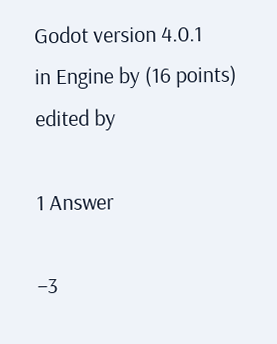Godot version 4.0.1
in Engine by (16 points)
edited by

1 Answer

–3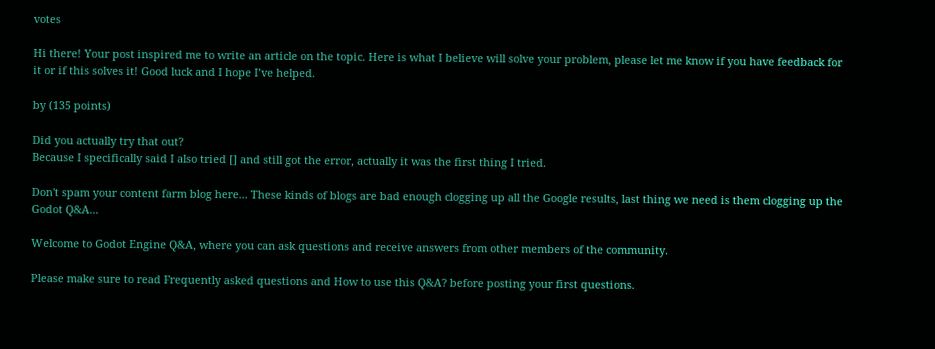votes

Hi there! Your post inspired me to write an article on the topic. Here is what I believe will solve your problem, please let me know if you have feedback for it or if this solves it! Good luck and I hope I’ve helped.

by (135 points)

Did you actually try that out?
Because I specifically said I also tried [] and still got the error, actually it was the first thing I tried.

Don't spam your content farm blog here... These kinds of blogs are bad enough clogging up all the Google results, last thing we need is them clogging up the Godot Q&A...

Welcome to Godot Engine Q&A, where you can ask questions and receive answers from other members of the community.

Please make sure to read Frequently asked questions and How to use this Q&A? before posting your first questions.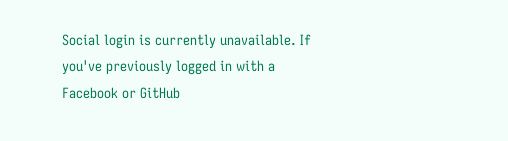Social login is currently unavailable. If you've previously logged in with a Facebook or GitHub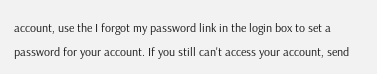account, use the I forgot my password link in the login box to set a password for your account. If you still can't access your account, send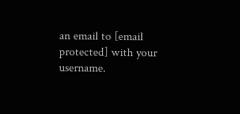an email to [email protected] with your username.